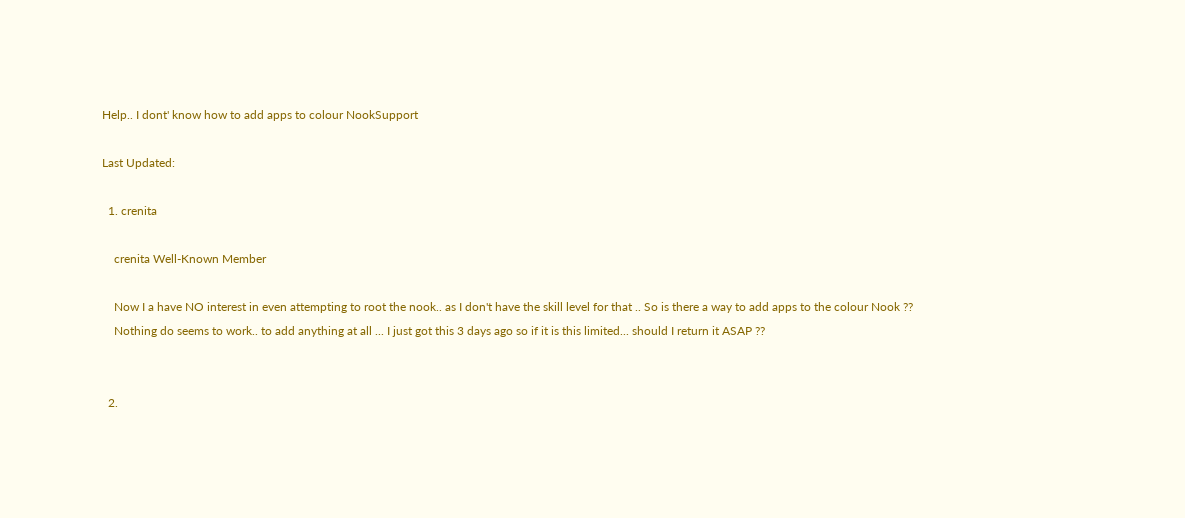Help.. I dont' know how to add apps to colour NookSupport

Last Updated:

  1. crenita

    crenita Well-Known Member

    Now I a have NO interest in even attempting to root the nook.. as I don't have the skill level for that .. So is there a way to add apps to the colour Nook ??
    Nothing do seems to work.. to add anything at all ... I just got this 3 days ago so if it is this limited... should I return it ASAP ??


  2.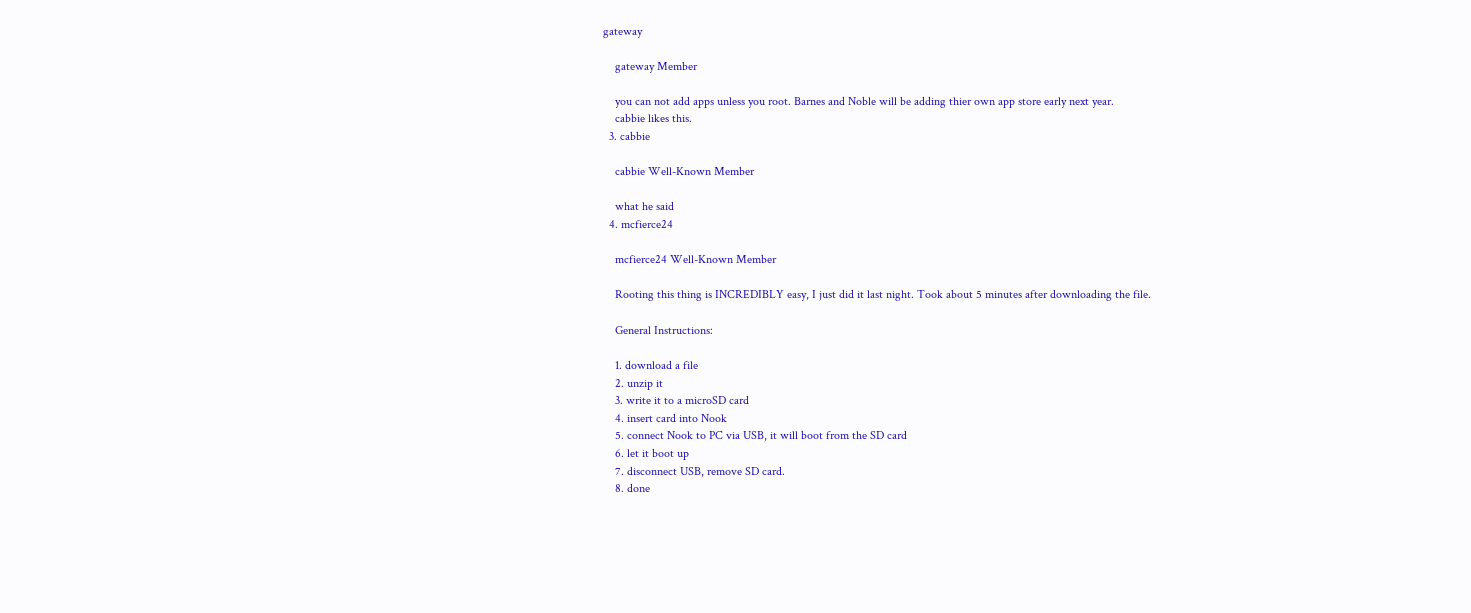gateway

    gateway Member

    you can not add apps unless you root. Barnes and Noble will be adding thier own app store early next year.
    cabbie likes this.
  3. cabbie

    cabbie Well-Known Member

    what he said
  4. mcfierce24

    mcfierce24 Well-Known Member

    Rooting this thing is INCREDIBLY easy, I just did it last night. Took about 5 minutes after downloading the file.

    General Instructions:

    1. download a file
    2. unzip it
    3. write it to a microSD card
    4. insert card into Nook
    5. connect Nook to PC via USB, it will boot from the SD card
    6. let it boot up
    7. disconnect USB, remove SD card.
    8. done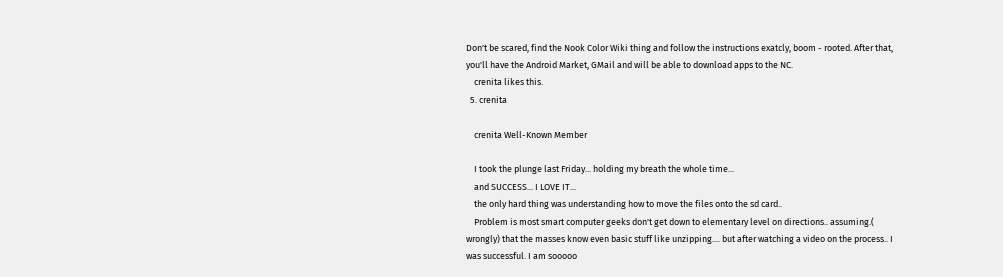Don't be scared, find the Nook Color Wiki thing and follow the instructions exatcly, boom - rooted. After that, you'll have the Android Market, GMail and will be able to download apps to the NC.
    crenita likes this.
  5. crenita

    crenita Well-Known Member

    I took the plunge last Friday... holding my breath the whole time...
    and SUCCESS... I LOVE IT...
    the only hard thing was understanding how to move the files onto the sd card..
    Problem is most smart computer geeks don't get down to elementary level on directions.. assuming.( wrongly) that the masses know even basic stuff like unzipping.... but after watching a video on the process.. I was successful. I am sooooo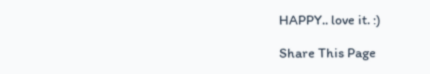HAPPY.. love it. :)

Share This Page